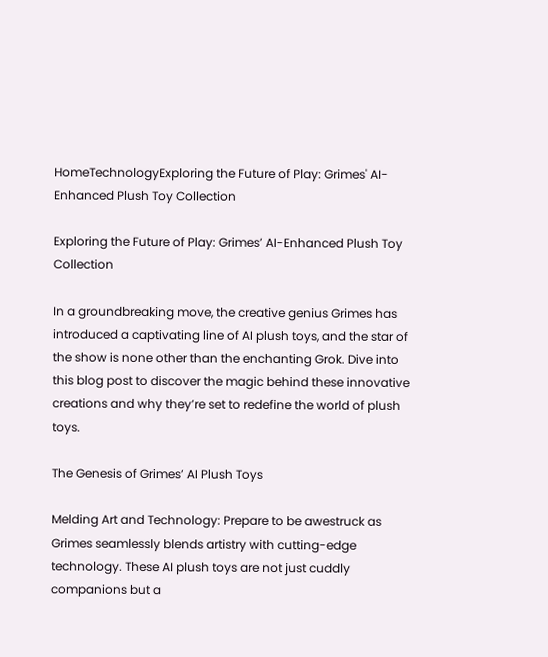HomeTechnologyExploring the Future of Play: Grimes' AI-Enhanced Plush Toy Collection

Exploring the Future of Play: Grimes’ AI-Enhanced Plush Toy Collection

In a groundbreaking move, the creative genius Grimes has introduced a captivating line of AI plush toys, and the star of the show is none other than the enchanting Grok. Dive into this blog post to discover the magic behind these innovative creations and why they’re set to redefine the world of plush toys.

The Genesis of Grimes’ AI Plush Toys

Melding Art and Technology: Prepare to be awestruck as Grimes seamlessly blends artistry with cutting-edge technology. These AI plush toys are not just cuddly companions but a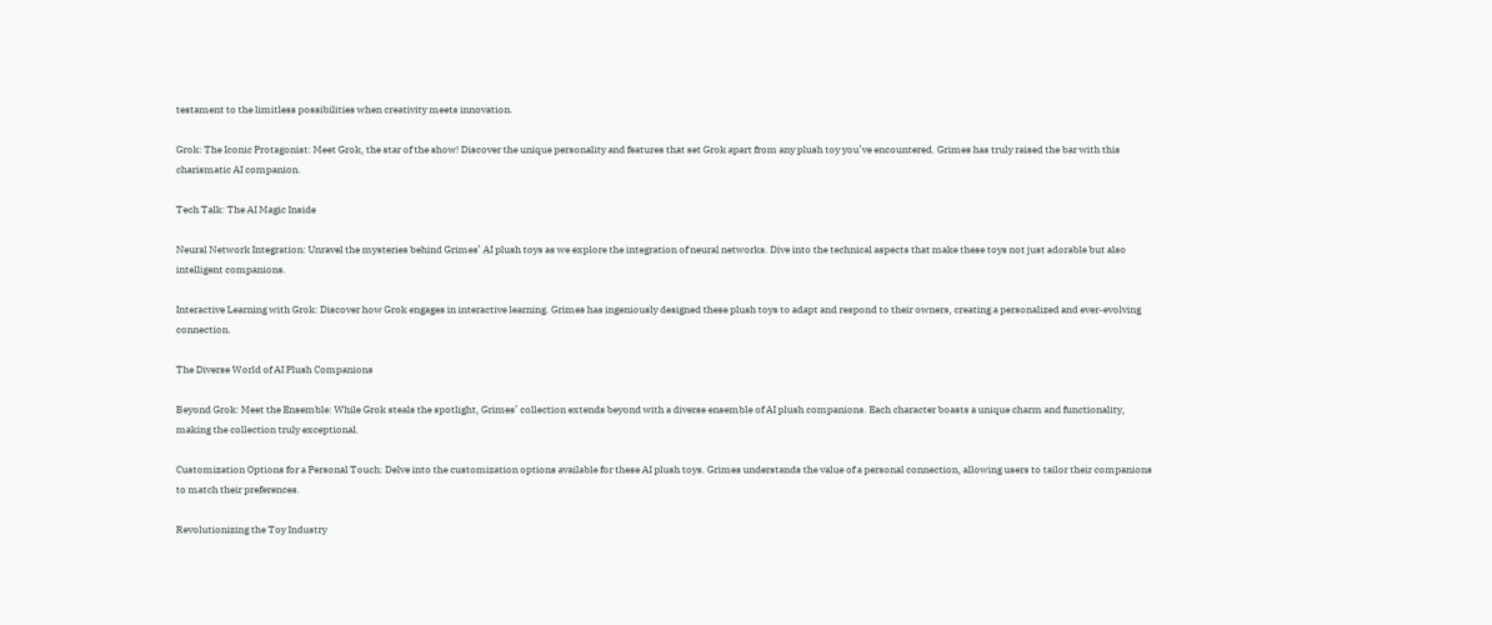testament to the limitless possibilities when creativity meets innovation.

Grok: The Iconic Protagonist: Meet Grok, the star of the show! Discover the unique personality and features that set Grok apart from any plush toy you’ve encountered. Grimes has truly raised the bar with this charismatic AI companion.

Tech Talk: The AI Magic Inside

Neural Network Integration: Unravel the mysteries behind Grimes’ AI plush toys as we explore the integration of neural networks. Dive into the technical aspects that make these toys not just adorable but also intelligent companions.

Interactive Learning with Grok: Discover how Grok engages in interactive learning. Grimes has ingeniously designed these plush toys to adapt and respond to their owners, creating a personalized and ever-evolving connection.

The Diverse World of AI Plush Companions

Beyond Grok: Meet the Ensemble: While Grok steals the spotlight, Grimes’ collection extends beyond with a diverse ensemble of AI plush companions. Each character boasts a unique charm and functionality, making the collection truly exceptional.

Customization Options for a Personal Touch: Delve into the customization options available for these AI plush toys. Grimes understands the value of a personal connection, allowing users to tailor their companions to match their preferences.

Revolutionizing the Toy Industry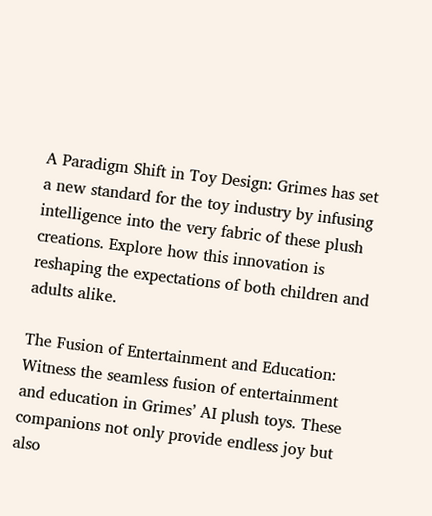A Paradigm Shift in Toy Design: Grimes has set a new standard for the toy industry by infusing intelligence into the very fabric of these plush creations. Explore how this innovation is reshaping the expectations of both children and adults alike.

The Fusion of Entertainment and Education: Witness the seamless fusion of entertainment and education in Grimes’ AI plush toys. These companions not only provide endless joy but also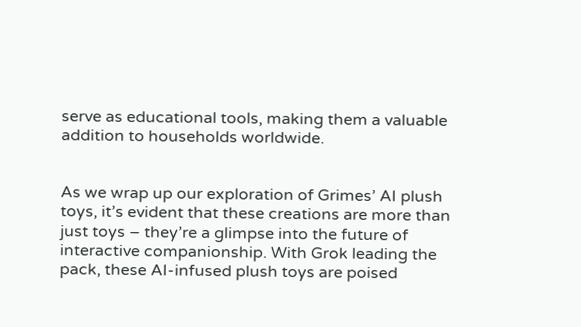serve as educational tools, making them a valuable addition to households worldwide.


As we wrap up our exploration of Grimes’ AI plush toys, it’s evident that these creations are more than just toys – they’re a glimpse into the future of interactive companionship. With Grok leading the pack, these AI-infused plush toys are poised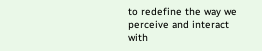to redefine the way we perceive and interact with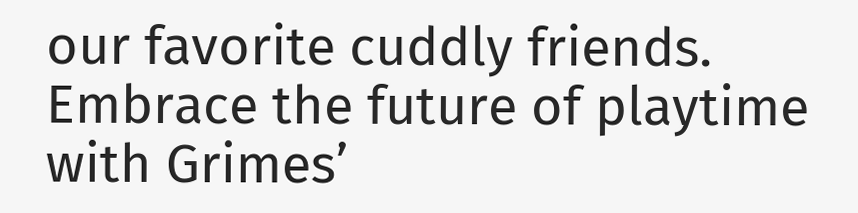our favorite cuddly friends. Embrace the future of playtime with Grimes’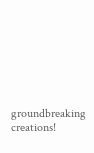groundbreaking creations!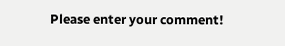Please enter your comment!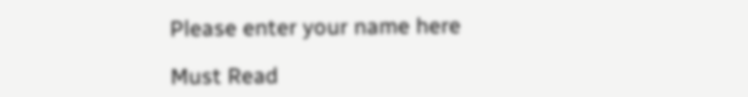Please enter your name here

Must Read